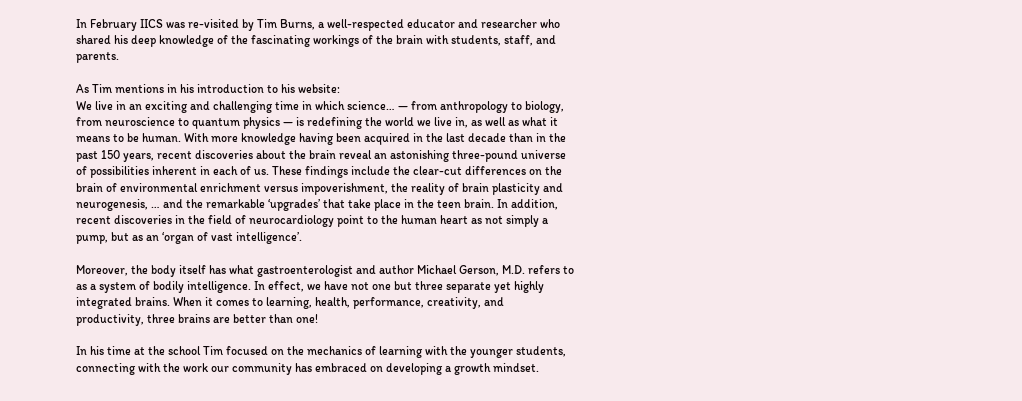In February IICS was re-visited by Tim Burns, a well-respected educator and researcher who shared his deep knowledge of the fascinating workings of the brain with students, staff, and parents.

As Tim mentions in his introduction to his website:
We live in an exciting and challenging time in which science… — from anthropology to biology, from neuroscience to quantum physics — is redefining the world we live in, as well as what it means to be human. With more knowledge having been acquired in the last decade than in the past 150 years, recent discoveries about the brain reveal an astonishing three-pound universe of possibilities inherent in each of us. These findings include the clear-cut differences on the brain of environmental enrichment versus impoverishment, the reality of brain plasticity and neurogenesis, … and the remarkable ‘upgrades’ that take place in the teen brain. In addition, recent discoveries in the field of neurocardiology point to the human heart as not simply a pump, but as an ‘organ of vast intelligence’.

Moreover, the body itself has what gastroenterologist and author Michael Gerson, M.D. refers to as a system of bodily intelligence. In effect, we have not one but three separate yet highly integrated brains. When it comes to learning, health, performance, creativity, and productivity, three brains are better than one!

In his time at the school Tim focused on the mechanics of learning with the younger students, connecting with the work our community has embraced on developing a growth mindset.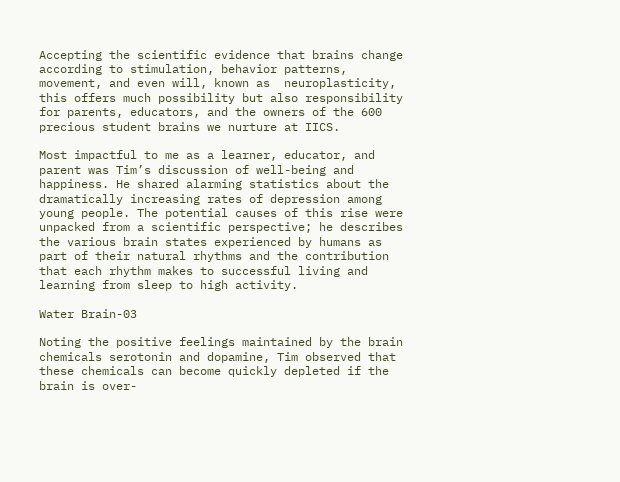Accepting the scientific evidence that brains change according to stimulation, behavior patterns, movement, and even will, known as  neuroplasticity, this offers much possibility but also responsibility for parents, educators, and the owners of the 600 precious student brains we nurture at IICS.

Most impactful to me as a learner, educator, and parent was Tim’s discussion of well-being and happiness. He shared alarming statistics about the dramatically increasing rates of depression among young people. The potential causes of this rise were unpacked from a scientific perspective; he describes the various brain states experienced by humans as part of their natural rhythms and the contribution that each rhythm makes to successful living and learning from sleep to high activity.

Water Brain-03

Noting the positive feelings maintained by the brain chemicals serotonin and dopamine, Tim observed that these chemicals can become quickly depleted if the brain is over-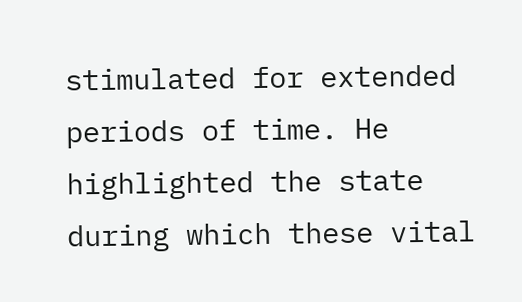stimulated for extended periods of time. He highlighted the state during which these vital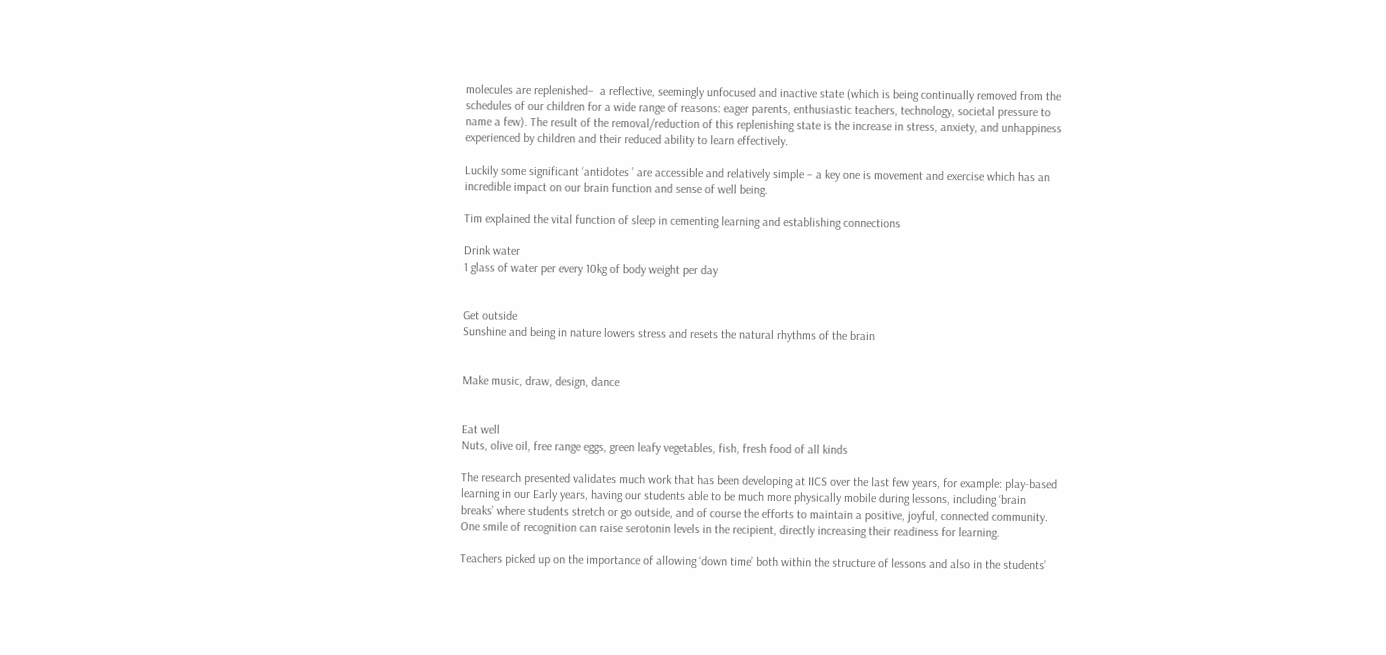molecules are replenished–  a reflective, seemingly unfocused and inactive state (which is being continually removed from the schedules of our children for a wide range of reasons: eager parents, enthusiastic teachers, technology, societal pressure to name a few). The result of the removal/reduction of this replenishing state is the increase in stress, anxiety, and unhappiness experienced by children and their reduced ability to learn effectively.

Luckily some significant ‘antidotes ’ are accessible and relatively simple – a key one is movement and exercise which has an incredible impact on our brain function and sense of well being.

Tim explained the vital function of sleep in cementing learning and establishing connections

Drink water
1 glass of water per every 10kg of body weight per day


Get outside
Sunshine and being in nature lowers stress and resets the natural rhythms of the brain


Make music, draw, design, dance


Eat well
Nuts, olive oil, free range eggs, green leafy vegetables, fish, fresh food of all kinds

The research presented validates much work that has been developing at IICS over the last few years, for example: play-based learning in our Early years, having our students able to be much more physically mobile during lessons, including ‘brain breaks’ where students stretch or go outside, and of course the efforts to maintain a positive, joyful, connected community. One smile of recognition can raise serotonin levels in the recipient, directly increasing their readiness for learning.

Teachers picked up on the importance of allowing ‘down time’ both within the structure of lessons and also in the students’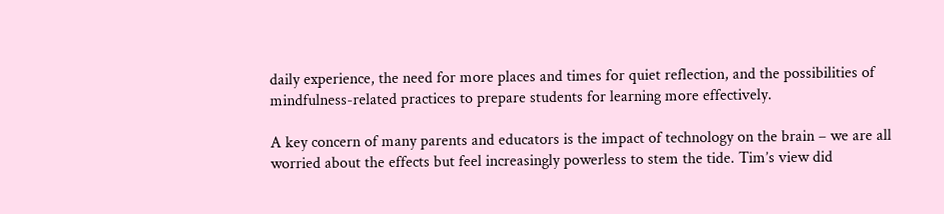daily experience, the need for more places and times for quiet reflection, and the possibilities of mindfulness-related practices to prepare students for learning more effectively.

A key concern of many parents and educators is the impact of technology on the brain – we are all worried about the effects but feel increasingly powerless to stem the tide. Tim’s view did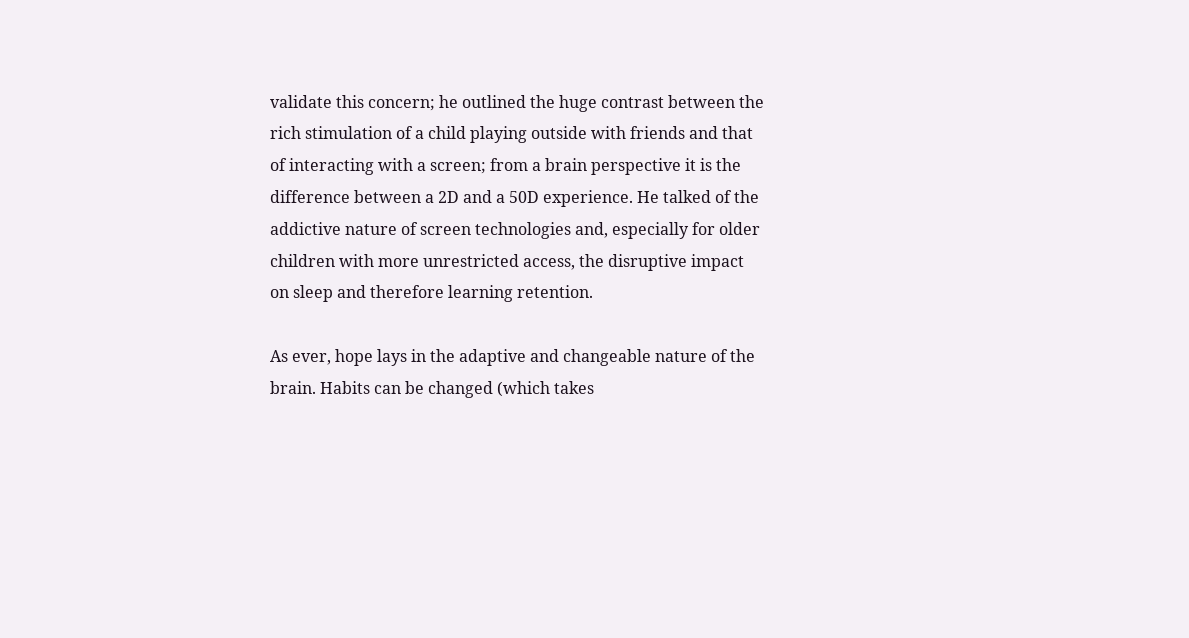validate this concern; he outlined the huge contrast between the rich stimulation of a child playing outside with friends and that of interacting with a screen; from a brain perspective it is the difference between a 2D and a 50D experience. He talked of the addictive nature of screen technologies and, especially for older children with more unrestricted access, the disruptive impact on sleep and therefore learning retention.

As ever, hope lays in the adaptive and changeable nature of the brain. Habits can be changed (which takes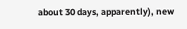about 30 days, apparently), new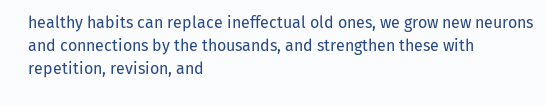healthy habits can replace ineffectual old ones, we grow new neurons and connections by the thousands, and strengthen these with repetition, revision, and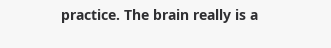practice. The brain really is a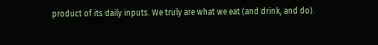product of its daily inputs. We truly are what we eat (and drink, and do).